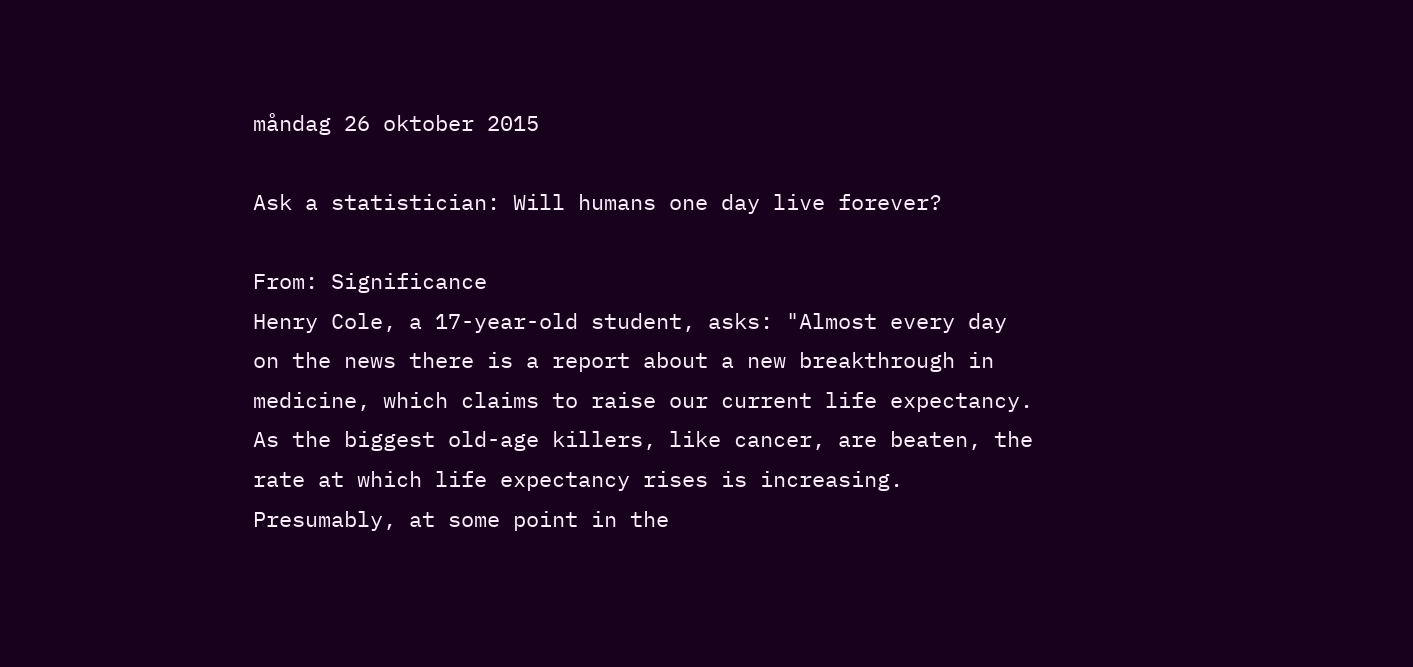måndag 26 oktober 2015

Ask a statistician: Will humans one day live forever?

From: Significance
Henry Cole, a 17-year-old student, asks: "Almost every day on the news there is a report about a new breakthrough in medicine, which claims to raise our current life expectancy. As the biggest old-age killers, like cancer, are beaten, the rate at which life expectancy rises is increasing. Presumably, at some point in the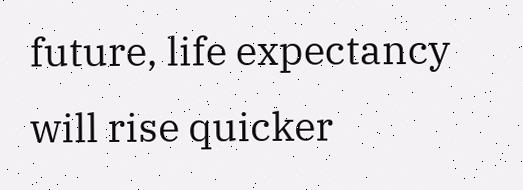future, life expectancy will rise quicker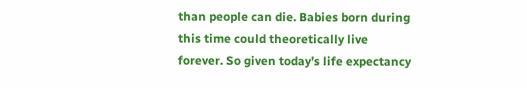than people can die. Babies born during this time could theoretically live forever. So given today’s life expectancy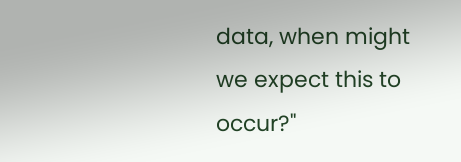data, when might we expect this to occur?"